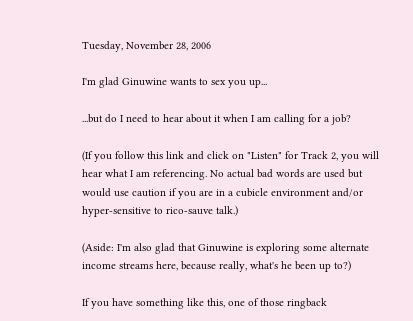Tuesday, November 28, 2006

I'm glad Ginuwine wants to sex you up...

...but do I need to hear about it when I am calling for a job?

(If you follow this link and click on "Listen" for Track 2, you will hear what I am referencing. No actual bad words are used but would use caution if you are in a cubicle environment and/or hyper-sensitive to rico-sauve talk.)

(Aside: I'm also glad that Ginuwine is exploring some alternate income streams here, because really, what's he been up to?)

If you have something like this, one of those ringback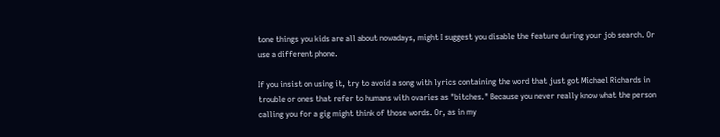tone things you kids are all about nowadays, might I suggest you disable the feature during your job search. Or use a different phone.

If you insist on using it, try to avoid a song with lyrics containing the word that just got Michael Richards in trouble or ones that refer to humans with ovaries as "bitches." Because you never really know what the person calling you for a gig might think of those words. Or, as in my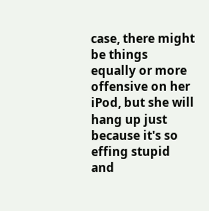case, there might be things equally or more offensive on her iPod, but she will hang up just because it's so effing stupid and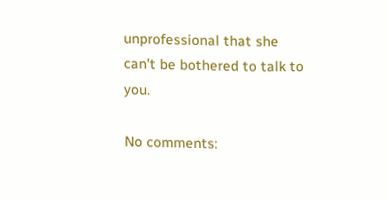unprofessional that she can't be bothered to talk to you.

No comments: